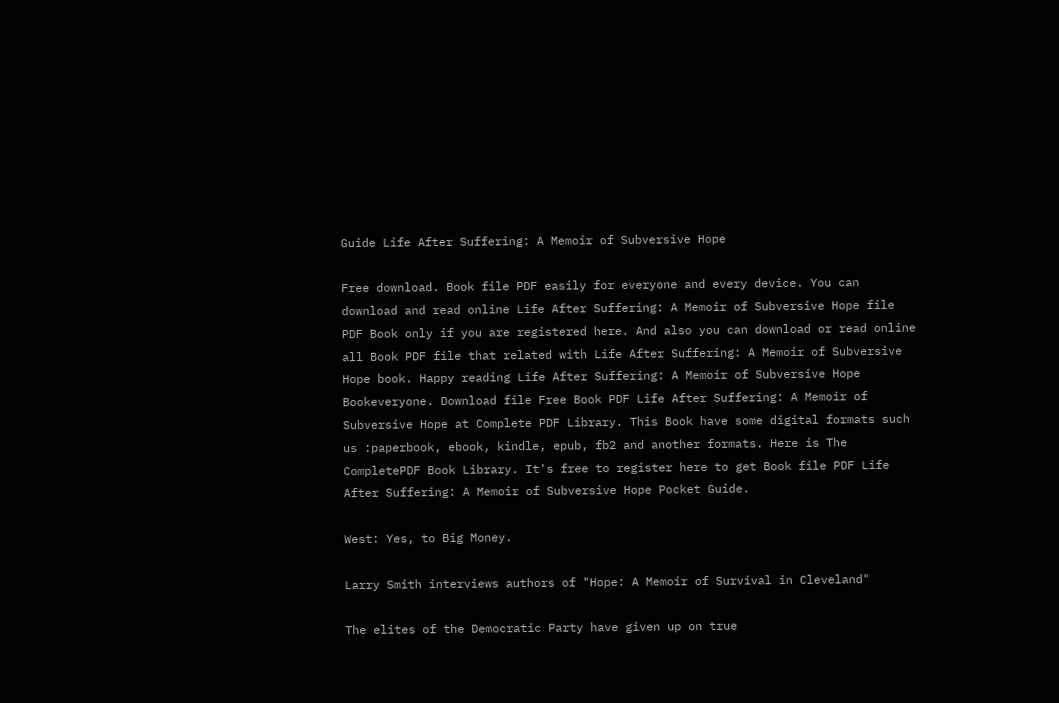Guide Life After Suffering: A Memoir of Subversive Hope

Free download. Book file PDF easily for everyone and every device. You can download and read online Life After Suffering: A Memoir of Subversive Hope file PDF Book only if you are registered here. And also you can download or read online all Book PDF file that related with Life After Suffering: A Memoir of Subversive Hope book. Happy reading Life After Suffering: A Memoir of Subversive Hope Bookeveryone. Download file Free Book PDF Life After Suffering: A Memoir of Subversive Hope at Complete PDF Library. This Book have some digital formats such us :paperbook, ebook, kindle, epub, fb2 and another formats. Here is The CompletePDF Book Library. It's free to register here to get Book file PDF Life After Suffering: A Memoir of Subversive Hope Pocket Guide.

West: Yes, to Big Money.

Larry Smith interviews authors of "Hope: A Memoir of Survival in Cleveland"

The elites of the Democratic Party have given up on true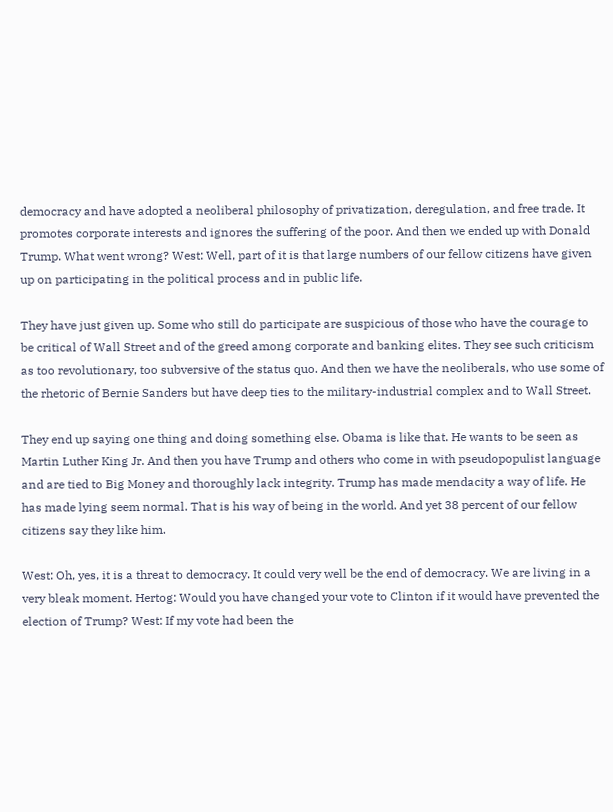democracy and have adopted a neoliberal philosophy of privatization, deregulation, and free trade. It promotes corporate interests and ignores the suffering of the poor. And then we ended up with Donald Trump. What went wrong? West: Well, part of it is that large numbers of our fellow citizens have given up on participating in the political process and in public life.

They have just given up. Some who still do participate are suspicious of those who have the courage to be critical of Wall Street and of the greed among corporate and banking elites. They see such criticism as too revolutionary, too subversive of the status quo. And then we have the neoliberals, who use some of the rhetoric of Bernie Sanders but have deep ties to the military-industrial complex and to Wall Street.

They end up saying one thing and doing something else. Obama is like that. He wants to be seen as Martin Luther King Jr. And then you have Trump and others who come in with pseudopopulist language and are tied to Big Money and thoroughly lack integrity. Trump has made mendacity a way of life. He has made lying seem normal. That is his way of being in the world. And yet 38 percent of our fellow citizens say they like him.

West: Oh, yes, it is a threat to democracy. It could very well be the end of democracy. We are living in a very bleak moment. Hertog: Would you have changed your vote to Clinton if it would have prevented the election of Trump? West: If my vote had been the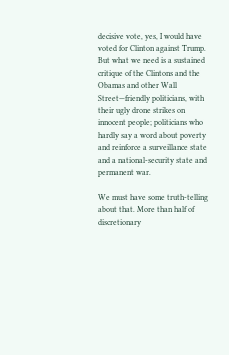decisive vote, yes, I would have voted for Clinton against Trump. But what we need is a sustained critique of the Clintons and the Obamas and other Wall Street—friendly politicians, with their ugly drone strikes on innocent people; politicians who hardly say a word about poverty and reinforce a surveillance state and a national-security state and permanent war.

We must have some truth-telling about that. More than half of discretionary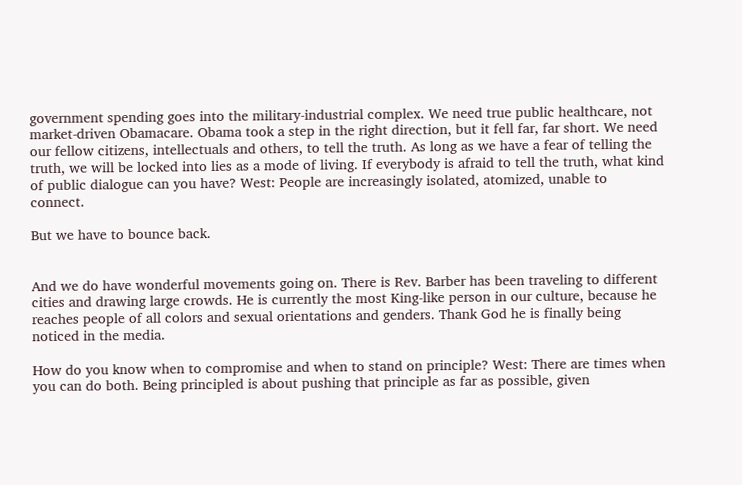government spending goes into the military-industrial complex. We need true public healthcare, not market-driven Obamacare. Obama took a step in the right direction, but it fell far, far short. We need our fellow citizens, intellectuals and others, to tell the truth. As long as we have a fear of telling the truth, we will be locked into lies as a mode of living. If everybody is afraid to tell the truth, what kind of public dialogue can you have? West: People are increasingly isolated, atomized, unable to connect.

But we have to bounce back.


And we do have wonderful movements going on. There is Rev. Barber has been traveling to different cities and drawing large crowds. He is currently the most King-like person in our culture, because he reaches people of all colors and sexual orientations and genders. Thank God he is finally being noticed in the media.

How do you know when to compromise and when to stand on principle? West: There are times when you can do both. Being principled is about pushing that principle as far as possible, given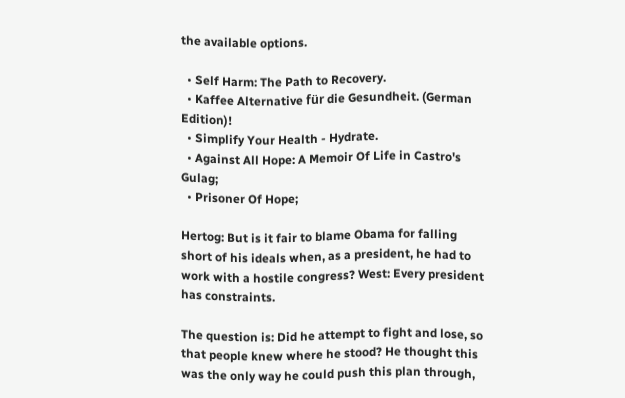the available options.

  • Self Harm: The Path to Recovery.
  • Kaffee Alternative für die Gesundheit. (German Edition)!
  • Simplify Your Health - Hydrate.
  • Against All Hope: A Memoir Of Life in Castro's Gulag;
  • Prisoner Of Hope;

Hertog: But is it fair to blame Obama for falling short of his ideals when, as a president, he had to work with a hostile congress? West: Every president has constraints.

The question is: Did he attempt to fight and lose, so that people knew where he stood? He thought this was the only way he could push this plan through,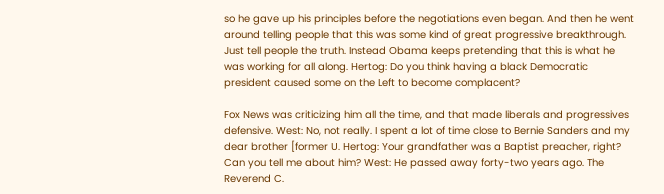so he gave up his principles before the negotiations even began. And then he went around telling people that this was some kind of great progressive breakthrough. Just tell people the truth. Instead Obama keeps pretending that this is what he was working for all along. Hertog: Do you think having a black Democratic president caused some on the Left to become complacent?

Fox News was criticizing him all the time, and that made liberals and progressives defensive. West: No, not really. I spent a lot of time close to Bernie Sanders and my dear brother [former U. Hertog: Your grandfather was a Baptist preacher, right? Can you tell me about him? West: He passed away forty-two years ago. The Reverend C.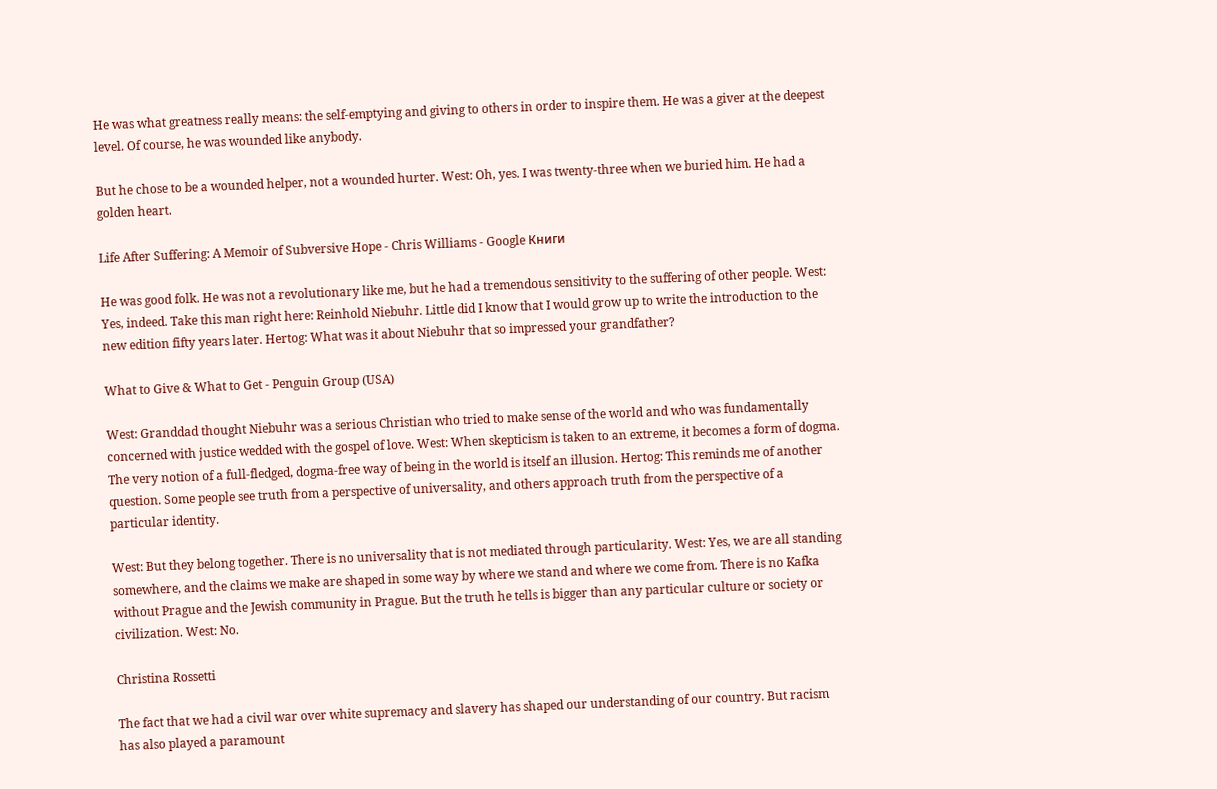He was what greatness really means: the self-emptying and giving to others in order to inspire them. He was a giver at the deepest level. Of course, he was wounded like anybody.

But he chose to be a wounded helper, not a wounded hurter. West: Oh, yes. I was twenty-three when we buried him. He had a golden heart.

Life After Suffering: A Memoir of Subversive Hope - Chris Williams - Google Книги

He was good folk. He was not a revolutionary like me, but he had a tremendous sensitivity to the suffering of other people. West: Yes, indeed. Take this man right here: Reinhold Niebuhr. Little did I know that I would grow up to write the introduction to the new edition fifty years later. Hertog: What was it about Niebuhr that so impressed your grandfather?

What to Give & What to Get - Penguin Group (USA)

West: Granddad thought Niebuhr was a serious Christian who tried to make sense of the world and who was fundamentally concerned with justice wedded with the gospel of love. West: When skepticism is taken to an extreme, it becomes a form of dogma. The very notion of a full-fledged, dogma-free way of being in the world is itself an illusion. Hertog: This reminds me of another question. Some people see truth from a perspective of universality, and others approach truth from the perspective of a particular identity.

West: But they belong together. There is no universality that is not mediated through particularity. West: Yes, we are all standing somewhere, and the claims we make are shaped in some way by where we stand and where we come from. There is no Kafka without Prague and the Jewish community in Prague. But the truth he tells is bigger than any particular culture or society or civilization. West: No.

Christina Rossetti

The fact that we had a civil war over white supremacy and slavery has shaped our understanding of our country. But racism has also played a paramount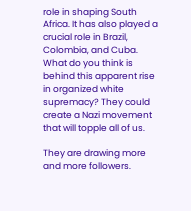role in shaping South Africa. It has also played a crucial role in Brazil, Colombia, and Cuba. What do you think is behind this apparent rise in organized white supremacy? They could create a Nazi movement that will topple all of us.

They are drawing more and more followers.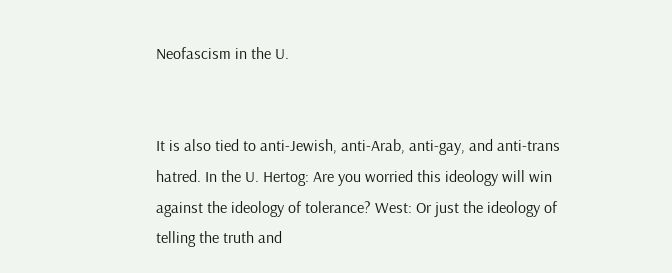Neofascism in the U.


It is also tied to anti-Jewish, anti-Arab, anti-gay, and anti-trans hatred. In the U. Hertog: Are you worried this ideology will win against the ideology of tolerance? West: Or just the ideology of telling the truth and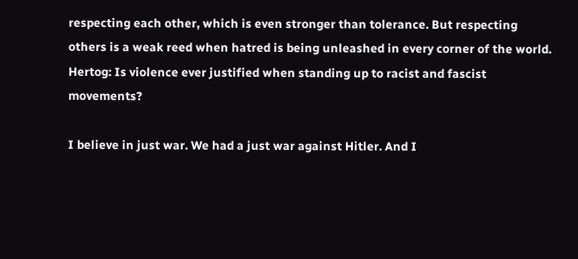respecting each other, which is even stronger than tolerance. But respecting others is a weak reed when hatred is being unleashed in every corner of the world. Hertog: Is violence ever justified when standing up to racist and fascist movements?

I believe in just war. We had a just war against Hitler. And I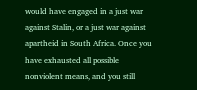would have engaged in a just war against Stalin, or a just war against apartheid in South Africa. Once you have exhausted all possible nonviolent means, and you still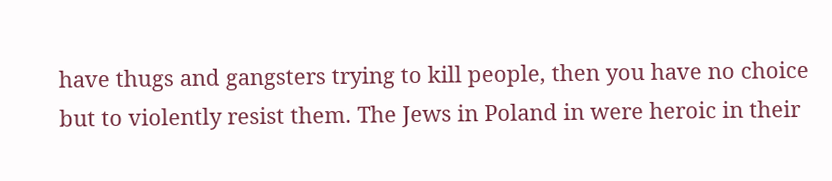have thugs and gangsters trying to kill people, then you have no choice but to violently resist them. The Jews in Poland in were heroic in their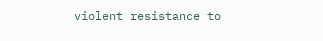violent resistance to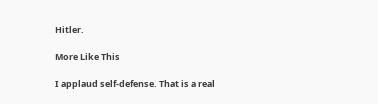Hitler.

More Like This

I applaud self-defense. That is a real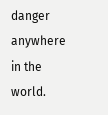danger anywhere in the world.